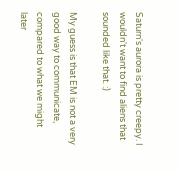Saturn's aurora is pretty creepy. I wouldn't want to find aliens that sounded like that. :)

My guess is that EM is not a very good way to communicate, compared to what we might later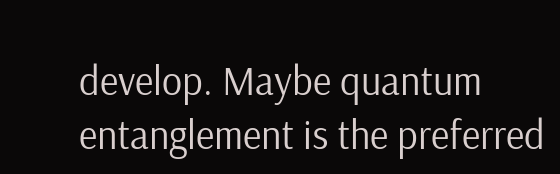develop. Maybe quantum entanglement is the preferred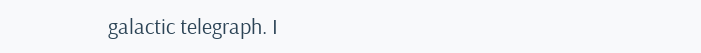galactic telegraph. I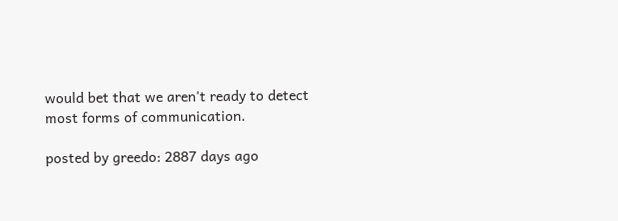would bet that we aren't ready to detect most forms of communication.

posted by greedo: 2887 days ago